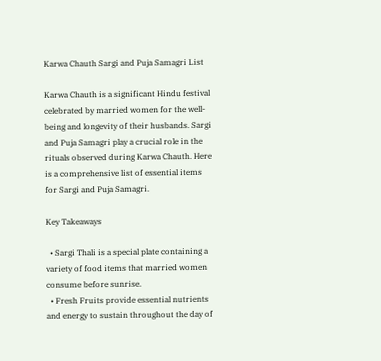Karwa Chauth Sargi and Puja Samagri List

Karwa Chauth is a significant Hindu festival celebrated by married women for the well-being and longevity of their husbands. Sargi and Puja Samagri play a crucial role in the rituals observed during Karwa Chauth. Here is a comprehensive list of essential items for Sargi and Puja Samagri.

Key Takeaways

  • Sargi Thali is a special plate containing a variety of food items that married women consume before sunrise.
  • Fresh Fruits provide essential nutrients and energy to sustain throughout the day of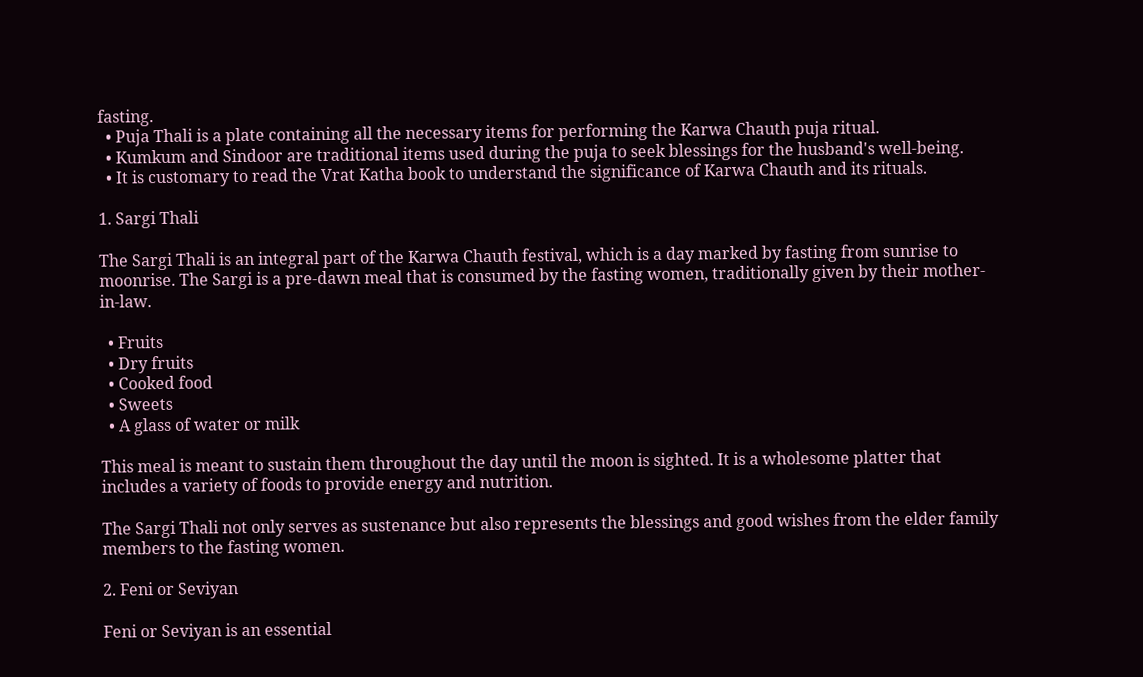fasting.
  • Puja Thali is a plate containing all the necessary items for performing the Karwa Chauth puja ritual.
  • Kumkum and Sindoor are traditional items used during the puja to seek blessings for the husband's well-being.
  • It is customary to read the Vrat Katha book to understand the significance of Karwa Chauth and its rituals.

1. Sargi Thali

The Sargi Thali is an integral part of the Karwa Chauth festival, which is a day marked by fasting from sunrise to moonrise. The Sargi is a pre-dawn meal that is consumed by the fasting women, traditionally given by their mother-in-law.

  • Fruits
  • Dry fruits
  • Cooked food
  • Sweets
  • A glass of water or milk

This meal is meant to sustain them throughout the day until the moon is sighted. It is a wholesome platter that includes a variety of foods to provide energy and nutrition.

The Sargi Thali not only serves as sustenance but also represents the blessings and good wishes from the elder family members to the fasting women.

2. Feni or Seviyan

Feni or Seviyan is an essential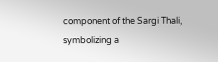component of the Sargi Thali, symbolizing a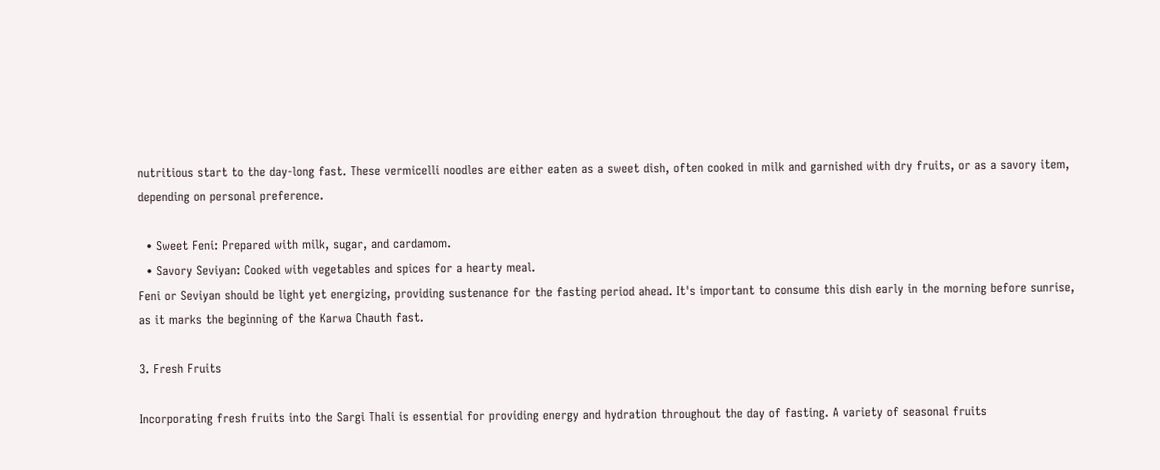nutritious start to the day-long fast. These vermicelli noodles are either eaten as a sweet dish, often cooked in milk and garnished with dry fruits, or as a savory item, depending on personal preference.

  • Sweet Feni: Prepared with milk, sugar, and cardamom.
  • Savory Seviyan: Cooked with vegetables and spices for a hearty meal.
Feni or Seviyan should be light yet energizing, providing sustenance for the fasting period ahead. It's important to consume this dish early in the morning before sunrise, as it marks the beginning of the Karwa Chauth fast.

3. Fresh Fruits

Incorporating fresh fruits into the Sargi Thali is essential for providing energy and hydration throughout the day of fasting. A variety of seasonal fruits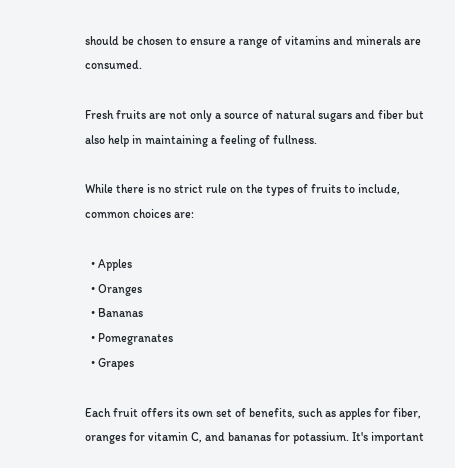should be chosen to ensure a range of vitamins and minerals are consumed.

Fresh fruits are not only a source of natural sugars and fiber but also help in maintaining a feeling of fullness.

While there is no strict rule on the types of fruits to include, common choices are:

  • Apples
  • Oranges
  • Bananas
  • Pomegranates
  • Grapes

Each fruit offers its own set of benefits, such as apples for fiber, oranges for vitamin C, and bananas for potassium. It's important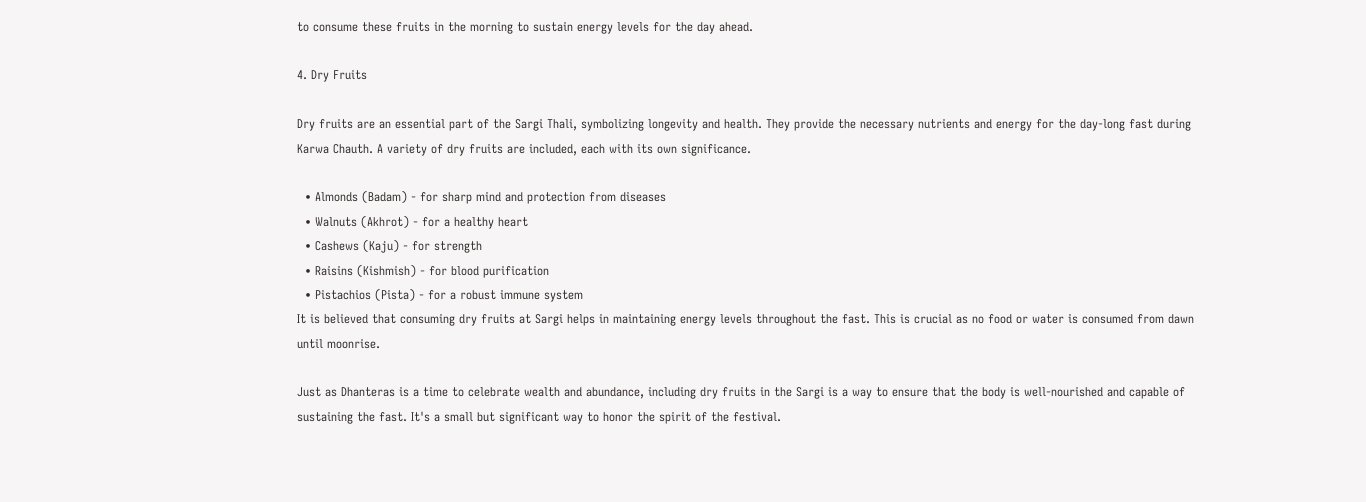to consume these fruits in the morning to sustain energy levels for the day ahead.

4. Dry Fruits

Dry fruits are an essential part of the Sargi Thali, symbolizing longevity and health. They provide the necessary nutrients and energy for the day-long fast during Karwa Chauth. A variety of dry fruits are included, each with its own significance.

  • Almonds (Badam) - for sharp mind and protection from diseases
  • Walnuts (Akhrot) - for a healthy heart
  • Cashews (Kaju) - for strength
  • Raisins (Kishmish) - for blood purification
  • Pistachios (Pista) - for a robust immune system
It is believed that consuming dry fruits at Sargi helps in maintaining energy levels throughout the fast. This is crucial as no food or water is consumed from dawn until moonrise.

Just as Dhanteras is a time to celebrate wealth and abundance, including dry fruits in the Sargi is a way to ensure that the body is well-nourished and capable of sustaining the fast. It's a small but significant way to honor the spirit of the festival.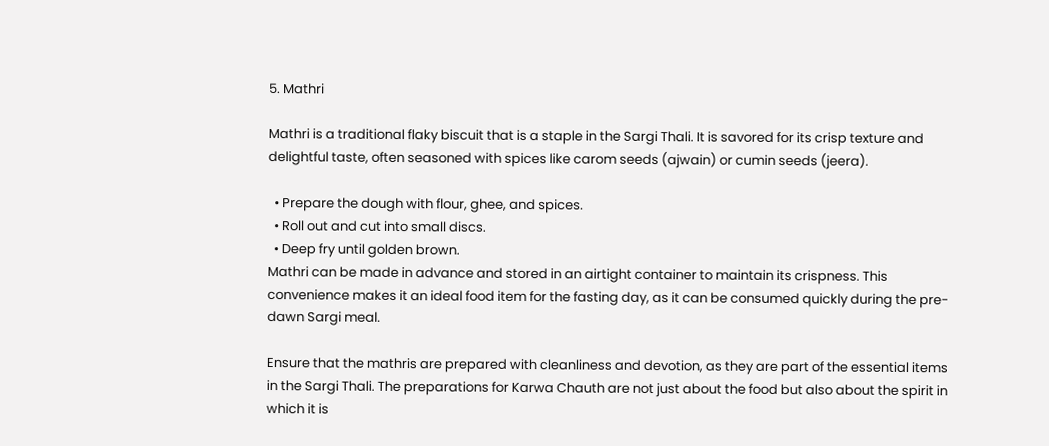5. Mathri

Mathri is a traditional flaky biscuit that is a staple in the Sargi Thali. It is savored for its crisp texture and delightful taste, often seasoned with spices like carom seeds (ajwain) or cumin seeds (jeera).

  • Prepare the dough with flour, ghee, and spices.
  • Roll out and cut into small discs.
  • Deep fry until golden brown.
Mathri can be made in advance and stored in an airtight container to maintain its crispness. This convenience makes it an ideal food item for the fasting day, as it can be consumed quickly during the pre-dawn Sargi meal.

Ensure that the mathris are prepared with cleanliness and devotion, as they are part of the essential items in the Sargi Thali. The preparations for Karwa Chauth are not just about the food but also about the spirit in which it is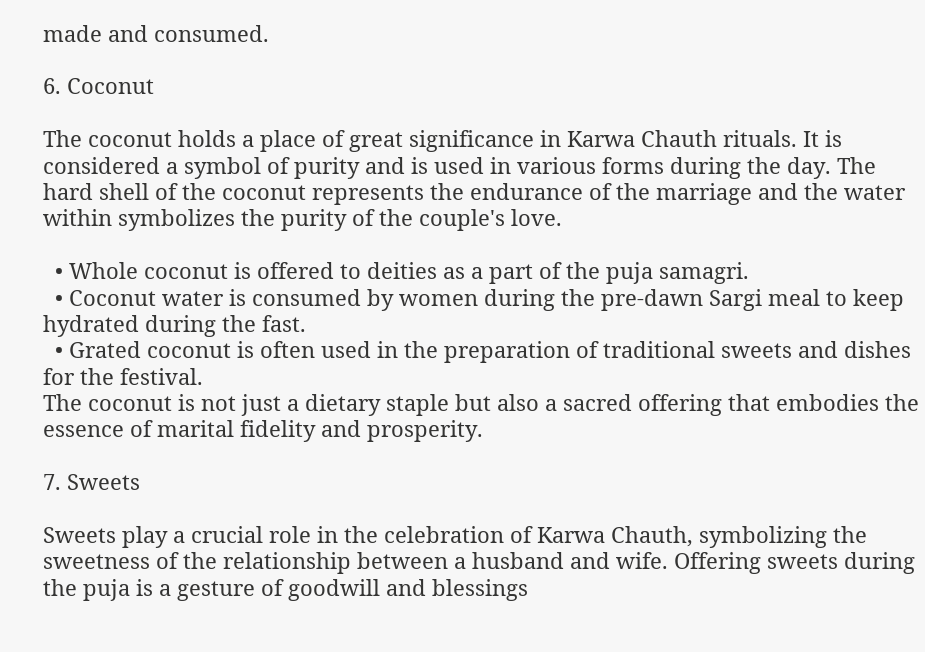made and consumed.

6. Coconut

The coconut holds a place of great significance in Karwa Chauth rituals. It is considered a symbol of purity and is used in various forms during the day. The hard shell of the coconut represents the endurance of the marriage and the water within symbolizes the purity of the couple's love.

  • Whole coconut is offered to deities as a part of the puja samagri.
  • Coconut water is consumed by women during the pre-dawn Sargi meal to keep hydrated during the fast.
  • Grated coconut is often used in the preparation of traditional sweets and dishes for the festival.
The coconut is not just a dietary staple but also a sacred offering that embodies the essence of marital fidelity and prosperity.

7. Sweets

Sweets play a crucial role in the celebration of Karwa Chauth, symbolizing the sweetness of the relationship between a husband and wife. Offering sweets during the puja is a gesture of goodwill and blessings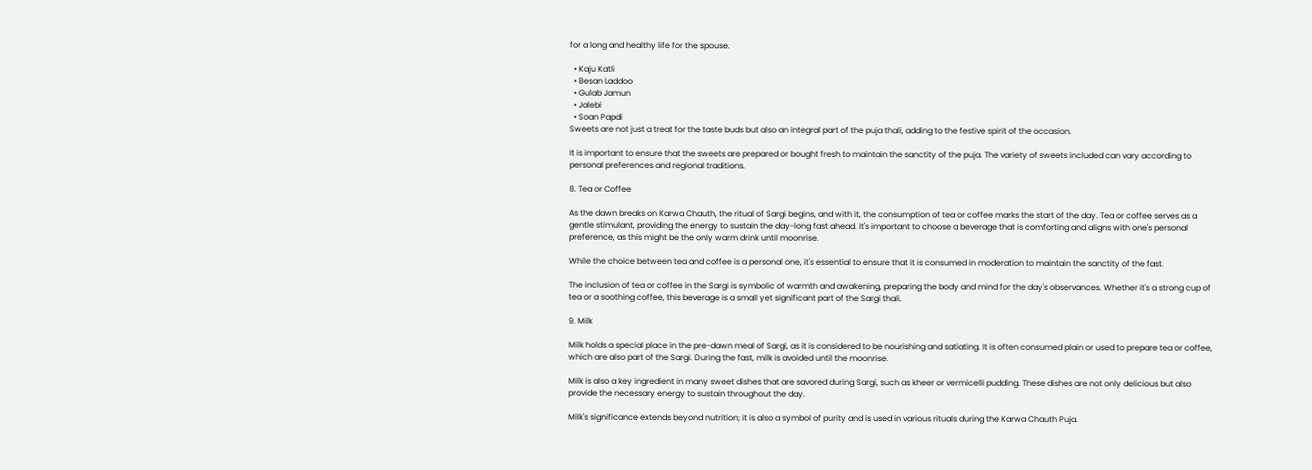for a long and healthy life for the spouse.

  • Kaju Katli
  • Besan Laddoo
  • Gulab Jamun
  • Jalebi
  • Soan Papdi
Sweets are not just a treat for the taste buds but also an integral part of the puja thali, adding to the festive spirit of the occasion.

It is important to ensure that the sweets are prepared or bought fresh to maintain the sanctity of the puja. The variety of sweets included can vary according to personal preferences and regional traditions.

8. Tea or Coffee

As the dawn breaks on Karwa Chauth, the ritual of Sargi begins, and with it, the consumption of tea or coffee marks the start of the day. Tea or coffee serves as a gentle stimulant, providing the energy to sustain the day-long fast ahead. It's important to choose a beverage that is comforting and aligns with one's personal preference, as this might be the only warm drink until moonrise.

While the choice between tea and coffee is a personal one, it's essential to ensure that it is consumed in moderation to maintain the sanctity of the fast.

The inclusion of tea or coffee in the Sargi is symbolic of warmth and awakening, preparing the body and mind for the day's observances. Whether it's a strong cup of tea or a soothing coffee, this beverage is a small yet significant part of the Sargi thali.

9. Milk

Milk holds a special place in the pre-dawn meal of Sargi, as it is considered to be nourishing and satiating. It is often consumed plain or used to prepare tea or coffee, which are also part of the Sargi. During the fast, milk is avoided until the moonrise.

Milk is also a key ingredient in many sweet dishes that are savored during Sargi, such as kheer or vermicelli pudding. These dishes are not only delicious but also provide the necessary energy to sustain throughout the day.

Milk's significance extends beyond nutrition; it is also a symbol of purity and is used in various rituals during the Karwa Chauth Puja.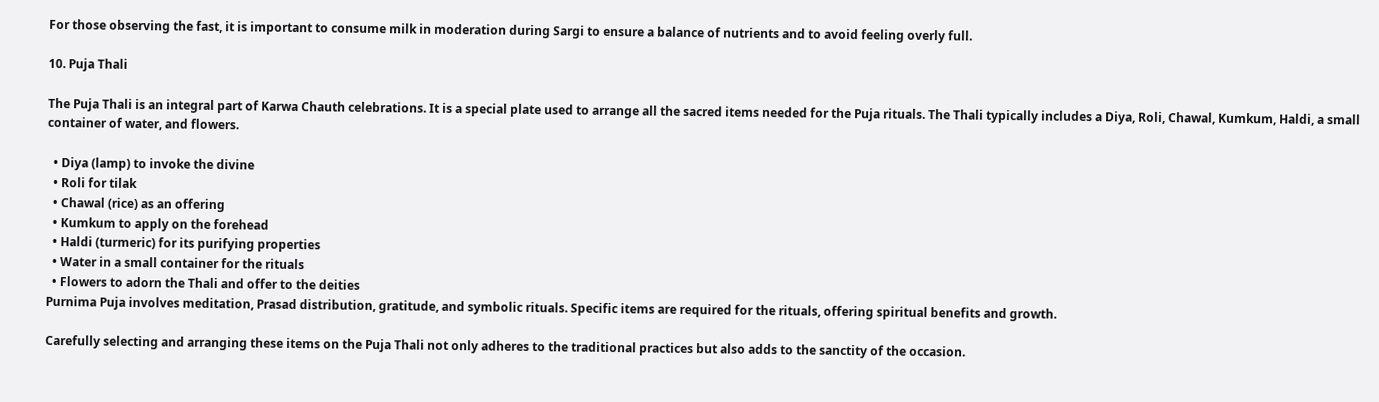For those observing the fast, it is important to consume milk in moderation during Sargi to ensure a balance of nutrients and to avoid feeling overly full.

10. Puja Thali

The Puja Thali is an integral part of Karwa Chauth celebrations. It is a special plate used to arrange all the sacred items needed for the Puja rituals. The Thali typically includes a Diya, Roli, Chawal, Kumkum, Haldi, a small container of water, and flowers.

  • Diya (lamp) to invoke the divine
  • Roli for tilak
  • Chawal (rice) as an offering
  • Kumkum to apply on the forehead
  • Haldi (turmeric) for its purifying properties
  • Water in a small container for the rituals
  • Flowers to adorn the Thali and offer to the deities
Purnima Puja involves meditation, Prasad distribution, gratitude, and symbolic rituals. Specific items are required for the rituals, offering spiritual benefits and growth.

Carefully selecting and arranging these items on the Puja Thali not only adheres to the traditional practices but also adds to the sanctity of the occasion.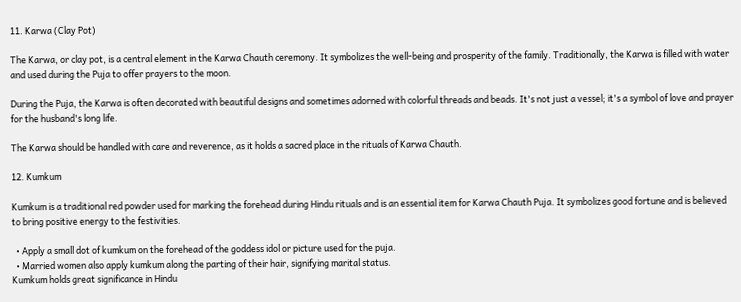11. Karwa (Clay Pot)

The Karwa, or clay pot, is a central element in the Karwa Chauth ceremony. It symbolizes the well-being and prosperity of the family. Traditionally, the Karwa is filled with water and used during the Puja to offer prayers to the moon.

During the Puja, the Karwa is often decorated with beautiful designs and sometimes adorned with colorful threads and beads. It's not just a vessel; it's a symbol of love and prayer for the husband's long life.

The Karwa should be handled with care and reverence, as it holds a sacred place in the rituals of Karwa Chauth.

12. Kumkum

Kumkum is a traditional red powder used for marking the forehead during Hindu rituals and is an essential item for Karwa Chauth Puja. It symbolizes good fortune and is believed to bring positive energy to the festivities.

  • Apply a small dot of kumkum on the forehead of the goddess idol or picture used for the puja.
  • Married women also apply kumkum along the parting of their hair, signifying marital status.
Kumkum holds great significance in Hindu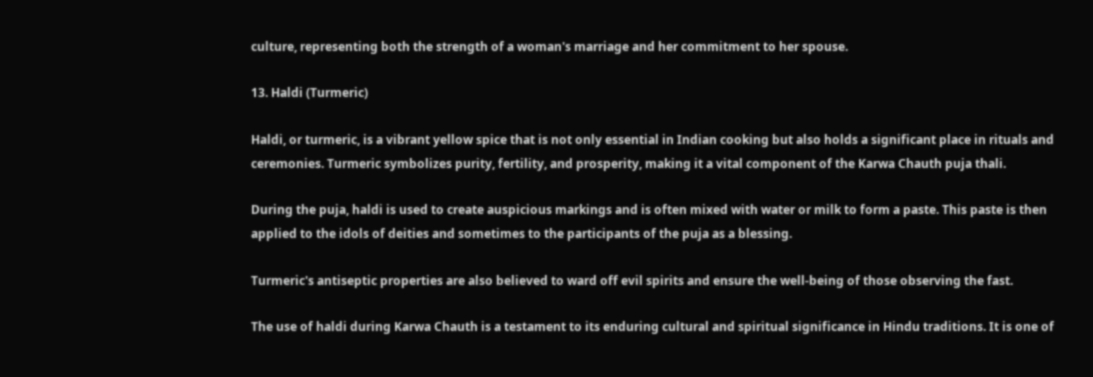culture, representing both the strength of a woman's marriage and her commitment to her spouse.

13. Haldi (Turmeric)

Haldi, or turmeric, is a vibrant yellow spice that is not only essential in Indian cooking but also holds a significant place in rituals and ceremonies. Turmeric symbolizes purity, fertility, and prosperity, making it a vital component of the Karwa Chauth puja thali.

During the puja, haldi is used to create auspicious markings and is often mixed with water or milk to form a paste. This paste is then applied to the idols of deities and sometimes to the participants of the puja as a blessing.

Turmeric's antiseptic properties are also believed to ward off evil spirits and ensure the well-being of those observing the fast.

The use of haldi during Karwa Chauth is a testament to its enduring cultural and spiritual significance in Hindu traditions. It is one of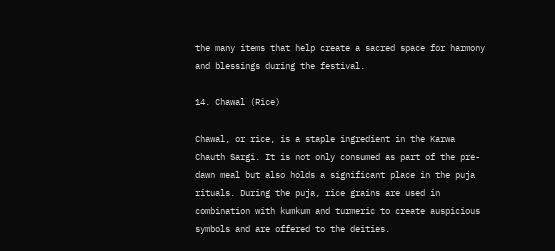the many items that help create a sacred space for harmony and blessings during the festival.

14. Chawal (Rice)

Chawal, or rice, is a staple ingredient in the Karwa Chauth Sargi. It is not only consumed as part of the pre-dawn meal but also holds a significant place in the puja rituals. During the puja, rice grains are used in combination with kumkum and turmeric to create auspicious symbols and are offered to the deities.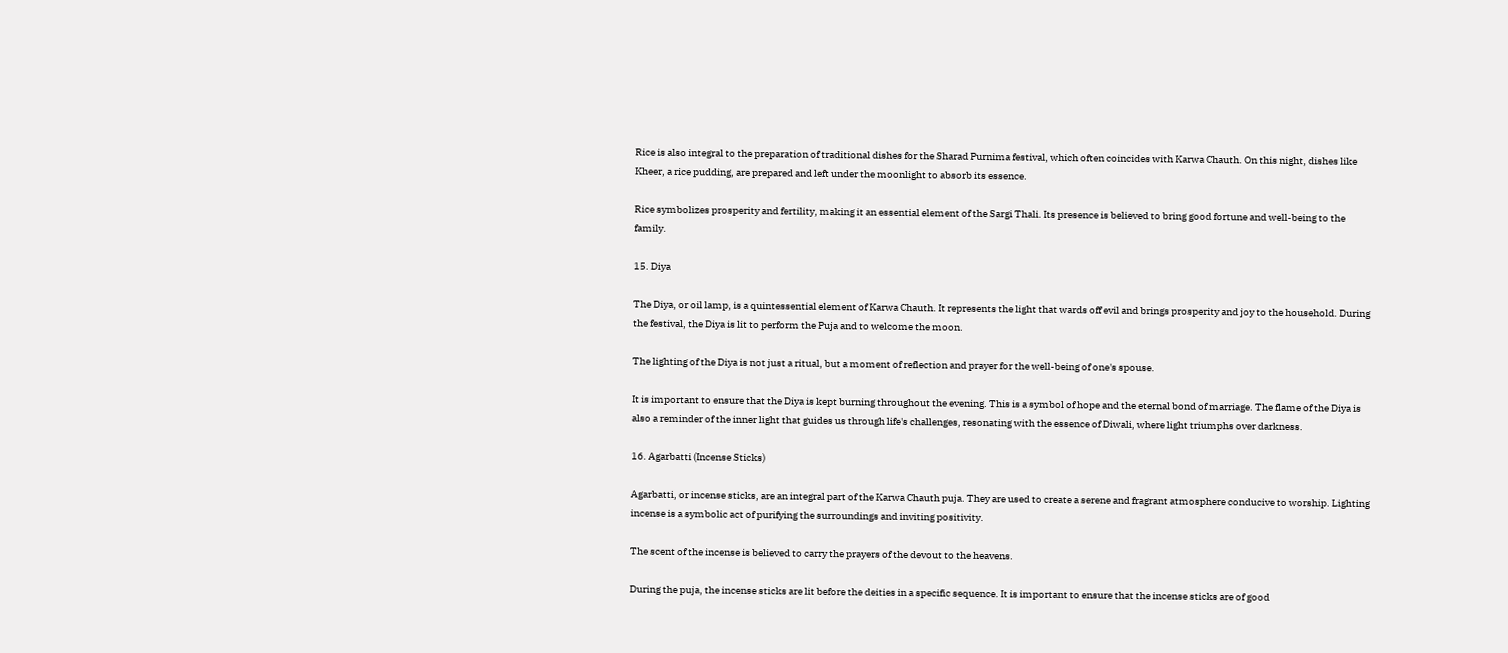Rice is also integral to the preparation of traditional dishes for the Sharad Purnima festival, which often coincides with Karwa Chauth. On this night, dishes like Kheer, a rice pudding, are prepared and left under the moonlight to absorb its essence.

Rice symbolizes prosperity and fertility, making it an essential element of the Sargi Thali. Its presence is believed to bring good fortune and well-being to the family.

15. Diya

The Diya, or oil lamp, is a quintessential element of Karwa Chauth. It represents the light that wards off evil and brings prosperity and joy to the household. During the festival, the Diya is lit to perform the Puja and to welcome the moon.

The lighting of the Diya is not just a ritual, but a moment of reflection and prayer for the well-being of one's spouse.

It is important to ensure that the Diya is kept burning throughout the evening. This is a symbol of hope and the eternal bond of marriage. The flame of the Diya is also a reminder of the inner light that guides us through life's challenges, resonating with the essence of Diwali, where light triumphs over darkness.

16. Agarbatti (Incense Sticks)

Agarbatti, or incense sticks, are an integral part of the Karwa Chauth puja. They are used to create a serene and fragrant atmosphere conducive to worship. Lighting incense is a symbolic act of purifying the surroundings and inviting positivity.

The scent of the incense is believed to carry the prayers of the devout to the heavens.

During the puja, the incense sticks are lit before the deities in a specific sequence. It is important to ensure that the incense sticks are of good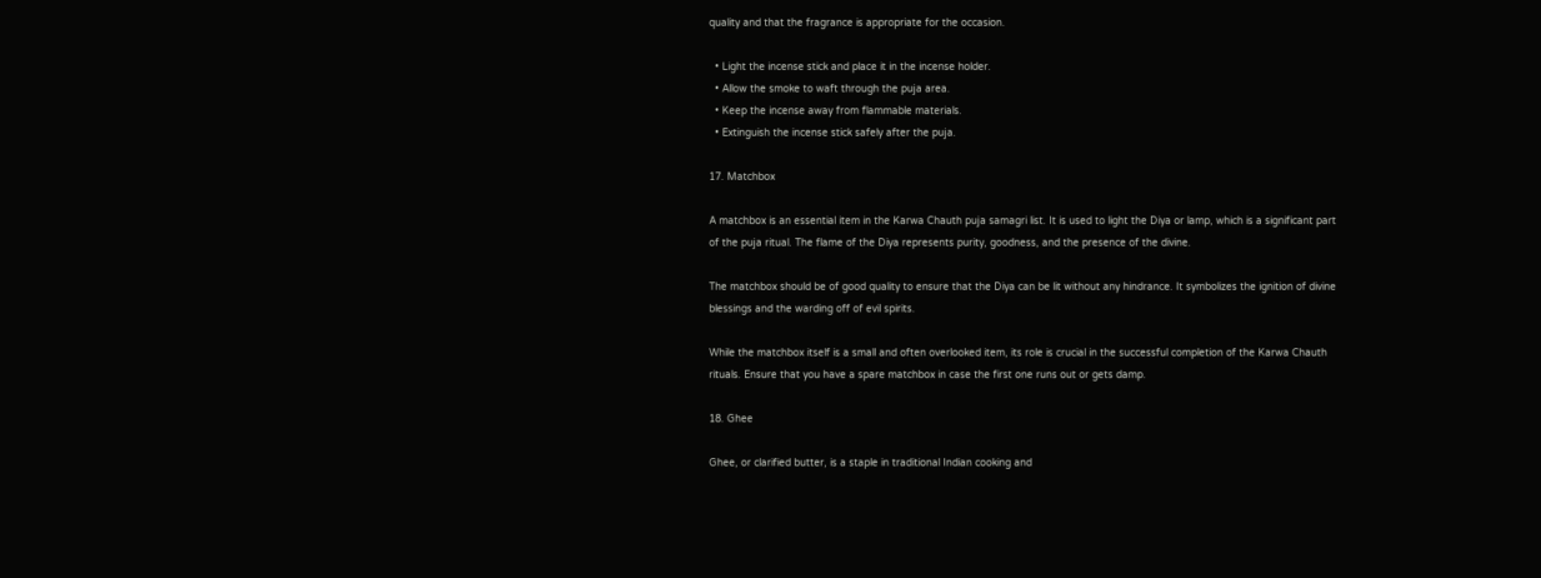quality and that the fragrance is appropriate for the occasion.

  • Light the incense stick and place it in the incense holder.
  • Allow the smoke to waft through the puja area.
  • Keep the incense away from flammable materials.
  • Extinguish the incense stick safely after the puja.

17. Matchbox

A matchbox is an essential item in the Karwa Chauth puja samagri list. It is used to light the Diya or lamp, which is a significant part of the puja ritual. The flame of the Diya represents purity, goodness, and the presence of the divine.

The matchbox should be of good quality to ensure that the Diya can be lit without any hindrance. It symbolizes the ignition of divine blessings and the warding off of evil spirits.

While the matchbox itself is a small and often overlooked item, its role is crucial in the successful completion of the Karwa Chauth rituals. Ensure that you have a spare matchbox in case the first one runs out or gets damp.

18. Ghee

Ghee, or clarified butter, is a staple in traditional Indian cooking and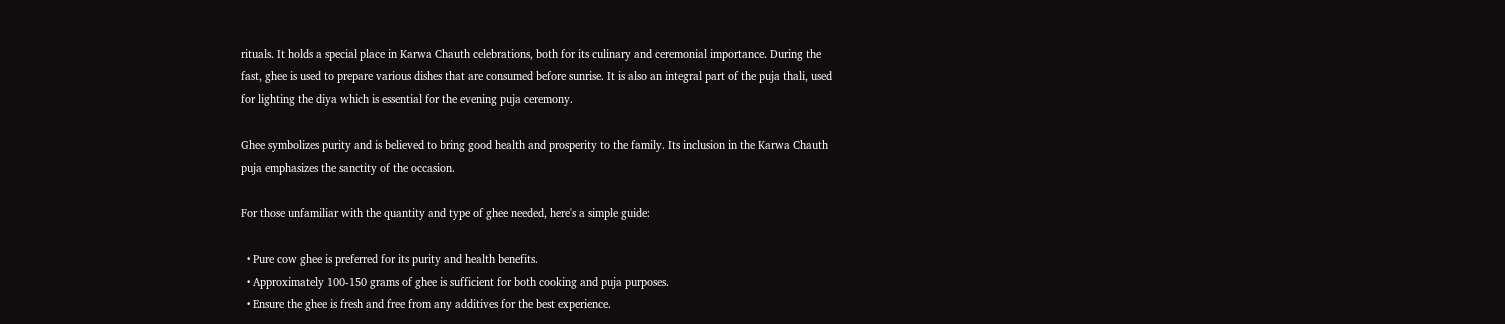rituals. It holds a special place in Karwa Chauth celebrations, both for its culinary and ceremonial importance. During the fast, ghee is used to prepare various dishes that are consumed before sunrise. It is also an integral part of the puja thali, used for lighting the diya which is essential for the evening puja ceremony.

Ghee symbolizes purity and is believed to bring good health and prosperity to the family. Its inclusion in the Karwa Chauth puja emphasizes the sanctity of the occasion.

For those unfamiliar with the quantity and type of ghee needed, here's a simple guide:

  • Pure cow ghee is preferred for its purity and health benefits.
  • Approximately 100-150 grams of ghee is sufficient for both cooking and puja purposes.
  • Ensure the ghee is fresh and free from any additives for the best experience.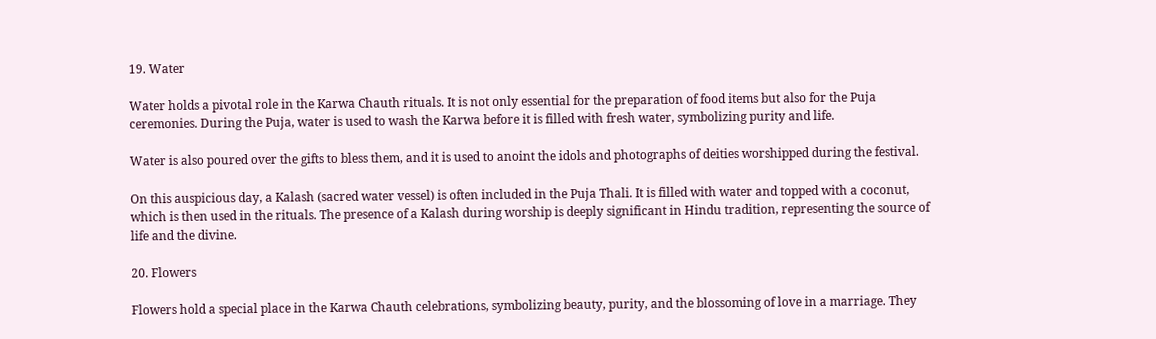19. Water

Water holds a pivotal role in the Karwa Chauth rituals. It is not only essential for the preparation of food items but also for the Puja ceremonies. During the Puja, water is used to wash the Karwa before it is filled with fresh water, symbolizing purity and life.

Water is also poured over the gifts to bless them, and it is used to anoint the idols and photographs of deities worshipped during the festival.

On this auspicious day, a Kalash (sacred water vessel) is often included in the Puja Thali. It is filled with water and topped with a coconut, which is then used in the rituals. The presence of a Kalash during worship is deeply significant in Hindu tradition, representing the source of life and the divine.

20. Flowers

Flowers hold a special place in the Karwa Chauth celebrations, symbolizing beauty, purity, and the blossoming of love in a marriage. They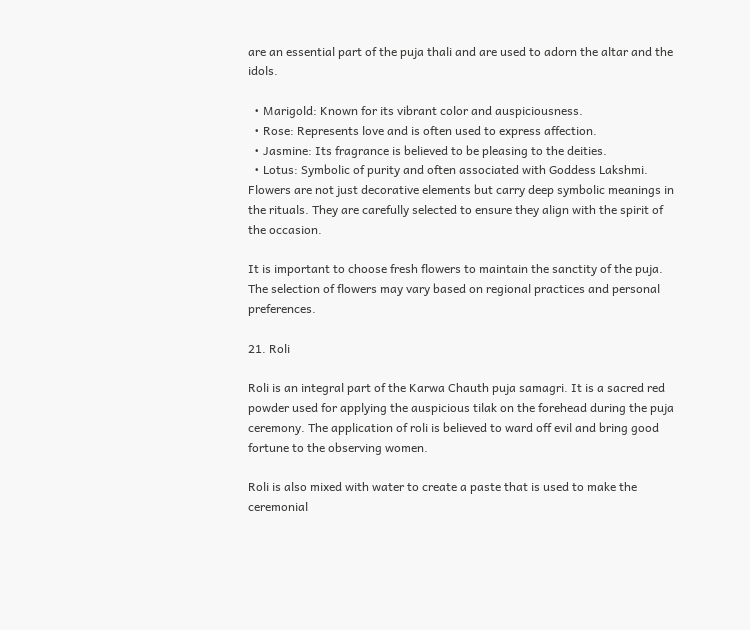are an essential part of the puja thali and are used to adorn the altar and the idols.

  • Marigold: Known for its vibrant color and auspiciousness.
  • Rose: Represents love and is often used to express affection.
  • Jasmine: Its fragrance is believed to be pleasing to the deities.
  • Lotus: Symbolic of purity and often associated with Goddess Lakshmi.
Flowers are not just decorative elements but carry deep symbolic meanings in the rituals. They are carefully selected to ensure they align with the spirit of the occasion.

It is important to choose fresh flowers to maintain the sanctity of the puja. The selection of flowers may vary based on regional practices and personal preferences.

21. Roli

Roli is an integral part of the Karwa Chauth puja samagri. It is a sacred red powder used for applying the auspicious tilak on the forehead during the puja ceremony. The application of roli is believed to ward off evil and bring good fortune to the observing women.

Roli is also mixed with water to create a paste that is used to make the ceremonial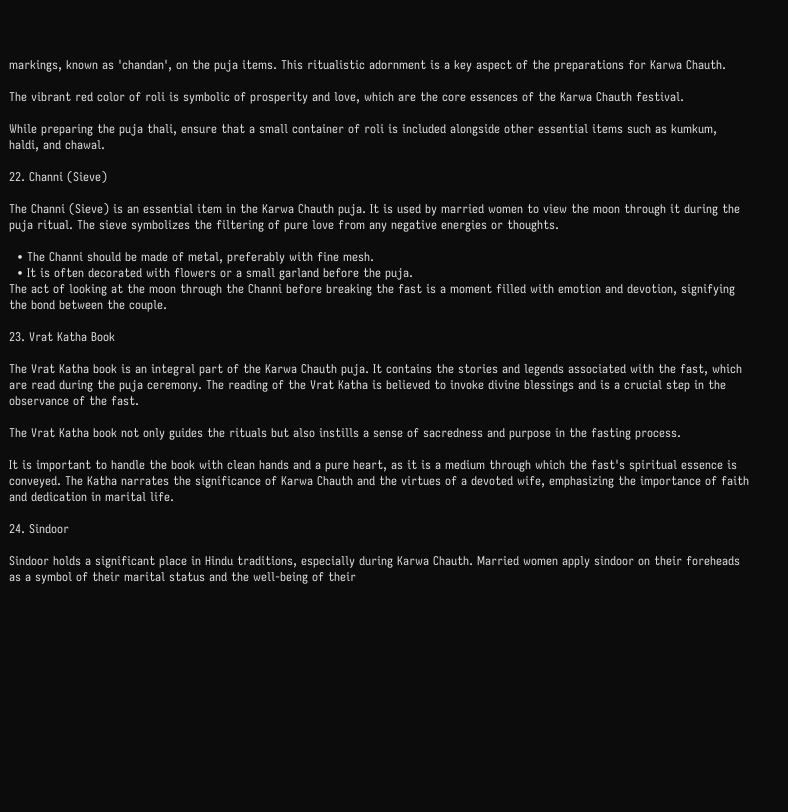markings, known as 'chandan', on the puja items. This ritualistic adornment is a key aspect of the preparations for Karwa Chauth.

The vibrant red color of roli is symbolic of prosperity and love, which are the core essences of the Karwa Chauth festival.

While preparing the puja thali, ensure that a small container of roli is included alongside other essential items such as kumkum, haldi, and chawal.

22. Channi (Sieve)

The Channi (Sieve) is an essential item in the Karwa Chauth puja. It is used by married women to view the moon through it during the puja ritual. The sieve symbolizes the filtering of pure love from any negative energies or thoughts.

  • The Channi should be made of metal, preferably with fine mesh.
  • It is often decorated with flowers or a small garland before the puja.
The act of looking at the moon through the Channi before breaking the fast is a moment filled with emotion and devotion, signifying the bond between the couple.

23. Vrat Katha Book

The Vrat Katha book is an integral part of the Karwa Chauth puja. It contains the stories and legends associated with the fast, which are read during the puja ceremony. The reading of the Vrat Katha is believed to invoke divine blessings and is a crucial step in the observance of the fast.

The Vrat Katha book not only guides the rituals but also instills a sense of sacredness and purpose in the fasting process.

It is important to handle the book with clean hands and a pure heart, as it is a medium through which the fast's spiritual essence is conveyed. The Katha narrates the significance of Karwa Chauth and the virtues of a devoted wife, emphasizing the importance of faith and dedication in marital life.

24. Sindoor

Sindoor holds a significant place in Hindu traditions, especially during Karwa Chauth. Married women apply sindoor on their foreheads as a symbol of their marital status and the well-being of their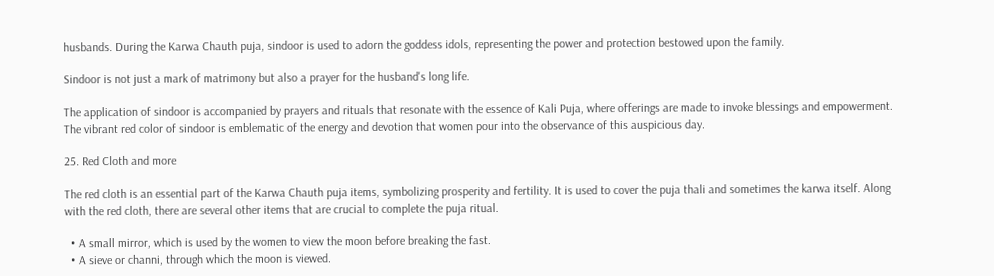husbands. During the Karwa Chauth puja, sindoor is used to adorn the goddess idols, representing the power and protection bestowed upon the family.

Sindoor is not just a mark of matrimony but also a prayer for the husband's long life.

The application of sindoor is accompanied by prayers and rituals that resonate with the essence of Kali Puja, where offerings are made to invoke blessings and empowerment. The vibrant red color of sindoor is emblematic of the energy and devotion that women pour into the observance of this auspicious day.

25. Red Cloth and more

The red cloth is an essential part of the Karwa Chauth puja items, symbolizing prosperity and fertility. It is used to cover the puja thali and sometimes the karwa itself. Along with the red cloth, there are several other items that are crucial to complete the puja ritual.

  • A small mirror, which is used by the women to view the moon before breaking the fast.
  • A sieve or channi, through which the moon is viewed.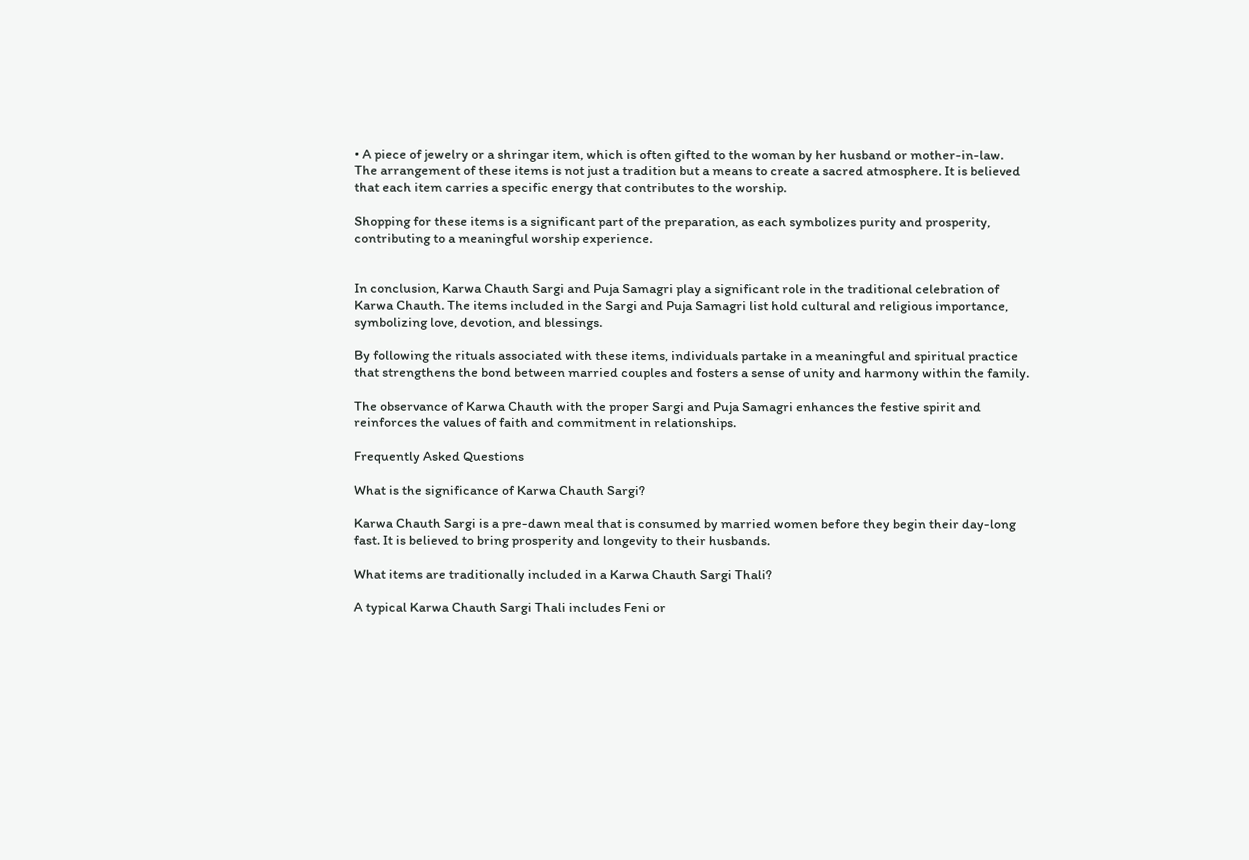• A piece of jewelry or a shringar item, which is often gifted to the woman by her husband or mother-in-law.
The arrangement of these items is not just a tradition but a means to create a sacred atmosphere. It is believed that each item carries a specific energy that contributes to the worship.

Shopping for these items is a significant part of the preparation, as each symbolizes purity and prosperity, contributing to a meaningful worship experience.


In conclusion, Karwa Chauth Sargi and Puja Samagri play a significant role in the traditional celebration of Karwa Chauth. The items included in the Sargi and Puja Samagri list hold cultural and religious importance, symbolizing love, devotion, and blessings.

By following the rituals associated with these items, individuals partake in a meaningful and spiritual practice that strengthens the bond between married couples and fosters a sense of unity and harmony within the family.

The observance of Karwa Chauth with the proper Sargi and Puja Samagri enhances the festive spirit and reinforces the values of faith and commitment in relationships.

Frequently Asked Questions

What is the significance of Karwa Chauth Sargi?

Karwa Chauth Sargi is a pre-dawn meal that is consumed by married women before they begin their day-long fast. It is believed to bring prosperity and longevity to their husbands.

What items are traditionally included in a Karwa Chauth Sargi Thali?

A typical Karwa Chauth Sargi Thali includes Feni or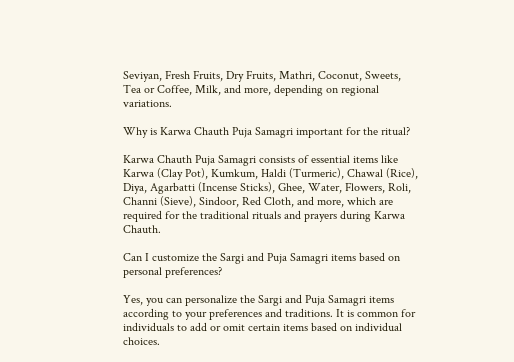Seviyan, Fresh Fruits, Dry Fruits, Mathri, Coconut, Sweets, Tea or Coffee, Milk, and more, depending on regional variations.

Why is Karwa Chauth Puja Samagri important for the ritual?

Karwa Chauth Puja Samagri consists of essential items like Karwa (Clay Pot), Kumkum, Haldi (Turmeric), Chawal (Rice), Diya, Agarbatti (Incense Sticks), Ghee, Water, Flowers, Roli, Channi (Sieve), Sindoor, Red Cloth, and more, which are required for the traditional rituals and prayers during Karwa Chauth.

Can I customize the Sargi and Puja Samagri items based on personal preferences?

Yes, you can personalize the Sargi and Puja Samagri items according to your preferences and traditions. It is common for individuals to add or omit certain items based on individual choices.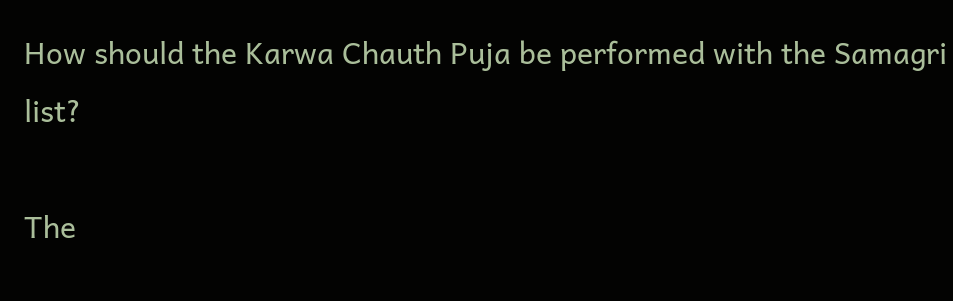How should the Karwa Chauth Puja be performed with the Samagri list?

The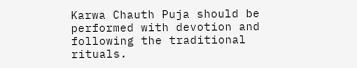Karwa Chauth Puja should be performed with devotion and following the traditional rituals.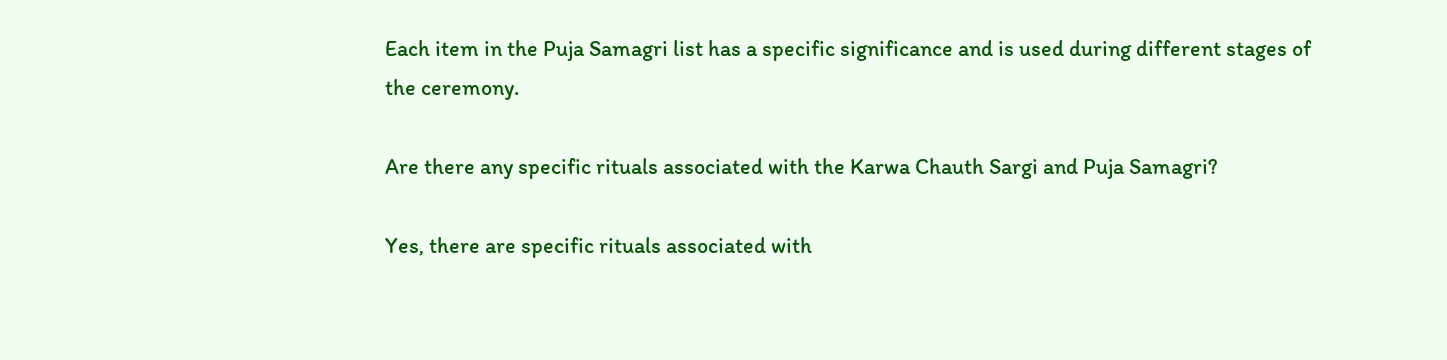Each item in the Puja Samagri list has a specific significance and is used during different stages of the ceremony.

Are there any specific rituals associated with the Karwa Chauth Sargi and Puja Samagri?

Yes, there are specific rituals associated with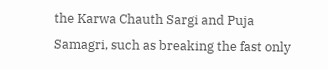the Karwa Chauth Sargi and Puja Samagri, such as breaking the fast only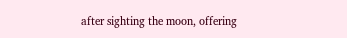after sighting the moon, offering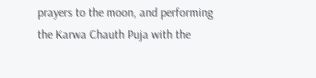prayers to the moon, and performing the Karwa Chauth Puja with the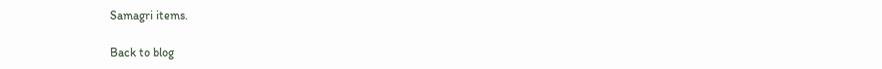Samagri items.

Back to blog